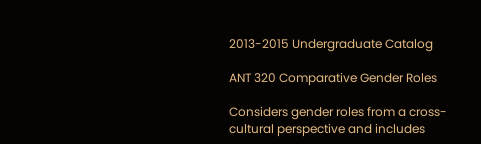2013-2015 Undergraduate Catalog

ANT 320 Comparative Gender Roles

Considers gender roles from a cross-cultural perspective and includes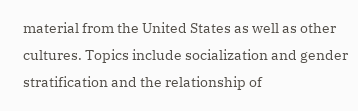material from the United States as well as other cultures. Topics include socialization and gender stratification and the relationship of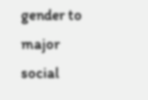gender to major social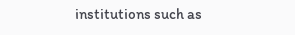institutions such as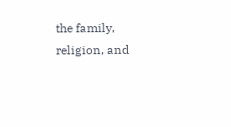the family, religion, and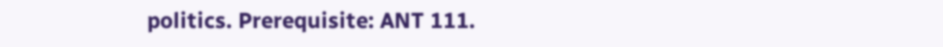politics. Prerequisite: ANT 111.